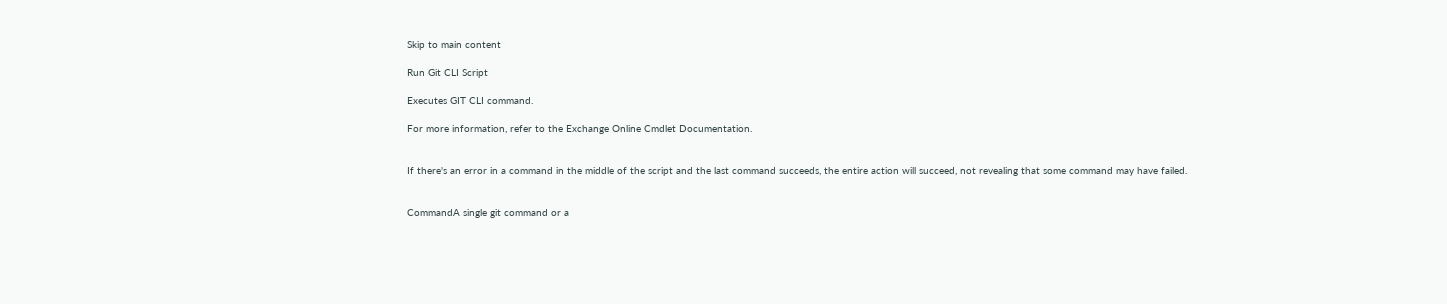Skip to main content

Run Git CLI Script

Executes GIT CLI command.

For more information, refer to the Exchange Online Cmdlet Documentation.


If there's an error in a command in the middle of the script and the last command succeeds, the entire action will succeed, not revealing that some command may have failed.


CommandA single git command or a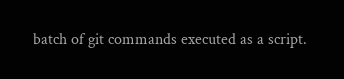batch of git commands executed as a script.